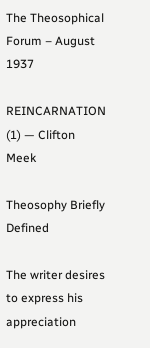The Theosophical Forum – August 1937

REINCARNATION (1) — Clifton Meek

Theosophy Briefly Defined

The writer desires to express his appreciation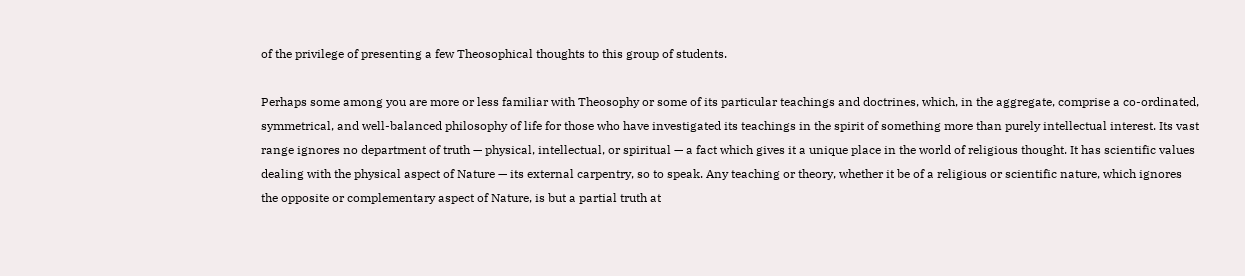of the privilege of presenting a few Theosophical thoughts to this group of students.

Perhaps some among you are more or less familiar with Theosophy or some of its particular teachings and doctrines, which, in the aggregate, comprise a co-ordinated, symmetrical, and well-balanced philosophy of life for those who have investigated its teachings in the spirit of something more than purely intellectual interest. Its vast range ignores no department of truth — physical, intellectual, or spiritual — a fact which gives it a unique place in the world of religious thought. It has scientific values dealing with the physical aspect of Nature — its external carpentry, so to speak. Any teaching or theory, whether it be of a religious or scientific nature, which ignores the opposite or complementary aspect of Nature, is but a partial truth at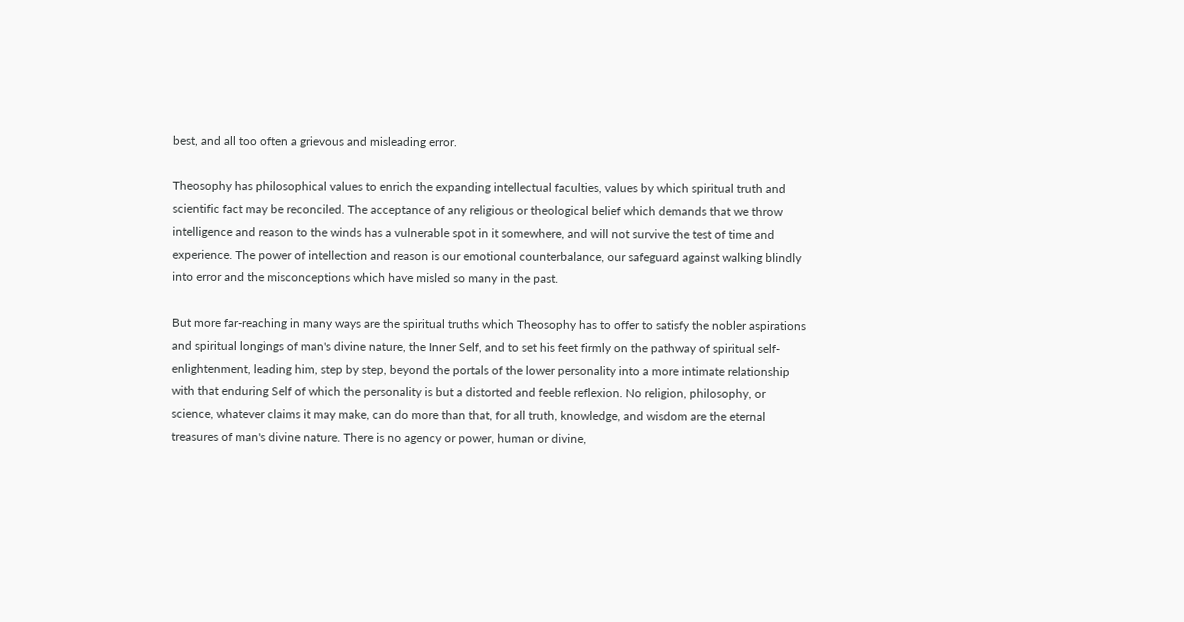best, and all too often a grievous and misleading error.

Theosophy has philosophical values to enrich the expanding intellectual faculties, values by which spiritual truth and scientific fact may be reconciled. The acceptance of any religious or theological belief which demands that we throw intelligence and reason to the winds has a vulnerable spot in it somewhere, and will not survive the test of time and experience. The power of intellection and reason is our emotional counterbalance, our safeguard against walking blindly into error and the misconceptions which have misled so many in the past.

But more far-reaching in many ways are the spiritual truths which Theosophy has to offer to satisfy the nobler aspirations and spiritual longings of man's divine nature, the Inner Self, and to set his feet firmly on the pathway of spiritual self-enlightenment, leading him, step by step, beyond the portals of the lower personality into a more intimate relationship with that enduring Self of which the personality is but a distorted and feeble reflexion. No religion, philosophy, or science, whatever claims it may make, can do more than that, for all truth, knowledge, and wisdom are the eternal treasures of man's divine nature. There is no agency or power, human or divine,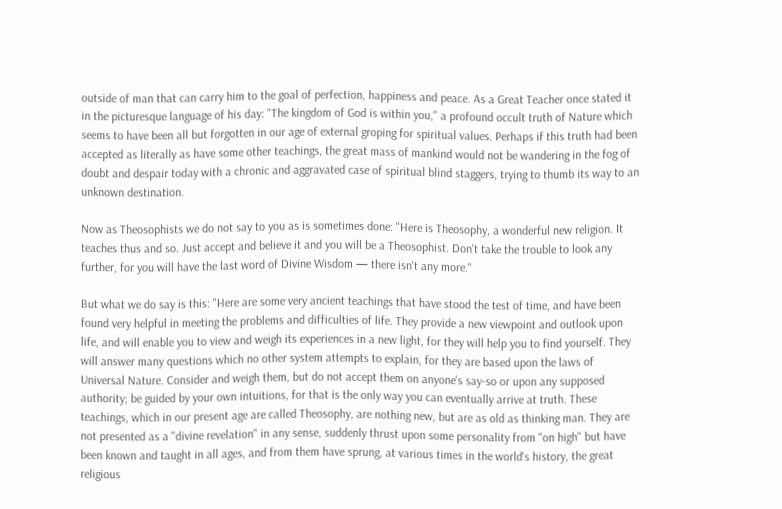outside of man that can carry him to the goal of perfection, happiness and peace. As a Great Teacher once stated it in the picturesque language of his day: "The kingdom of God is within you," a profound occult truth of Nature which seems to have been all but forgotten in our age of external groping for spiritual values. Perhaps if this truth had been accepted as literally as have some other teachings, the great mass of mankind would not be wandering in the fog of doubt and despair today with a chronic and aggravated case of spiritual blind staggers, trying to thumb its way to an unknown destination.

Now as Theosophists we do not say to you as is sometimes done: "Here is Theosophy, a wonderful new religion. It teaches thus and so. Just accept and believe it and you will be a Theosophist. Don't take the trouble to look any further, for you will have the last word of Divine Wisdom — there isn't any more."

But what we do say is this: "Here are some very ancient teachings that have stood the test of time, and have been found very helpful in meeting the problems and difficulties of life. They provide a new viewpoint and outlook upon life, and will enable you to view and weigh its experiences in a new light, for they will help you to find yourself. They will answer many questions which no other system attempts to explain, for they are based upon the laws of Universal Nature. Consider and weigh them, but do not accept them on anyone's say-so or upon any supposed authority; be guided by your own intuitions, for that is the only way you can eventually arrive at truth. These teachings, which in our present age are called Theosophy, are nothing new, but are as old as thinking man. They are not presented as a "divine revelation" in any sense, suddenly thrust upon some personality from "on high" but have been known and taught in all ages, and from them have sprung, at various times in the world's history, the great religious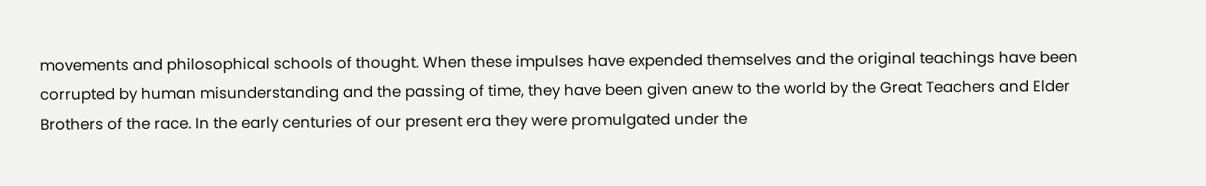movements and philosophical schools of thought. When these impulses have expended themselves and the original teachings have been corrupted by human misunderstanding and the passing of time, they have been given anew to the world by the Great Teachers and Elder Brothers of the race. In the early centuries of our present era they were promulgated under the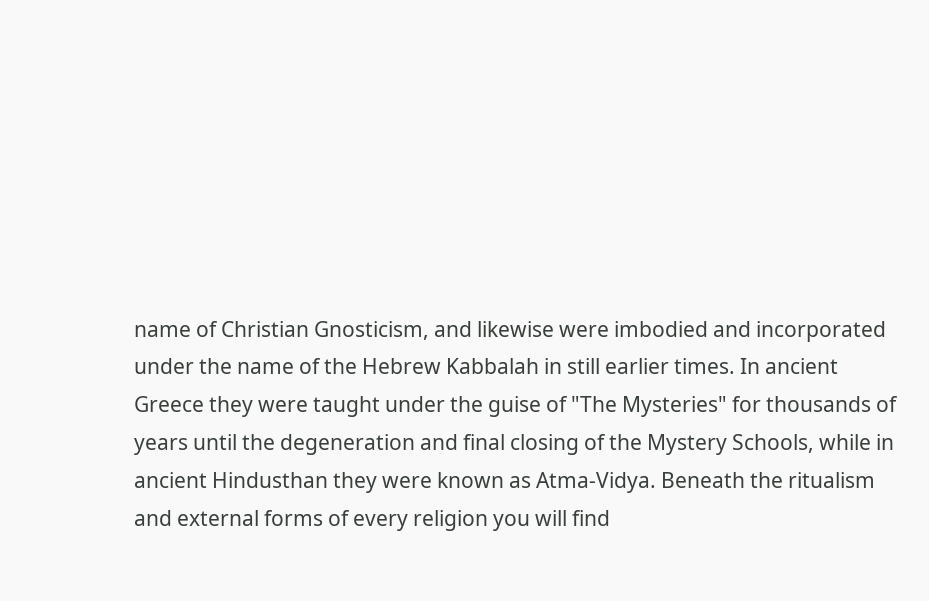name of Christian Gnosticism, and likewise were imbodied and incorporated under the name of the Hebrew Kabbalah in still earlier times. In ancient Greece they were taught under the guise of "The Mysteries" for thousands of years until the degeneration and final closing of the Mystery Schools, while in ancient Hindusthan they were known as Atma-Vidya. Beneath the ritualism and external forms of every religion you will find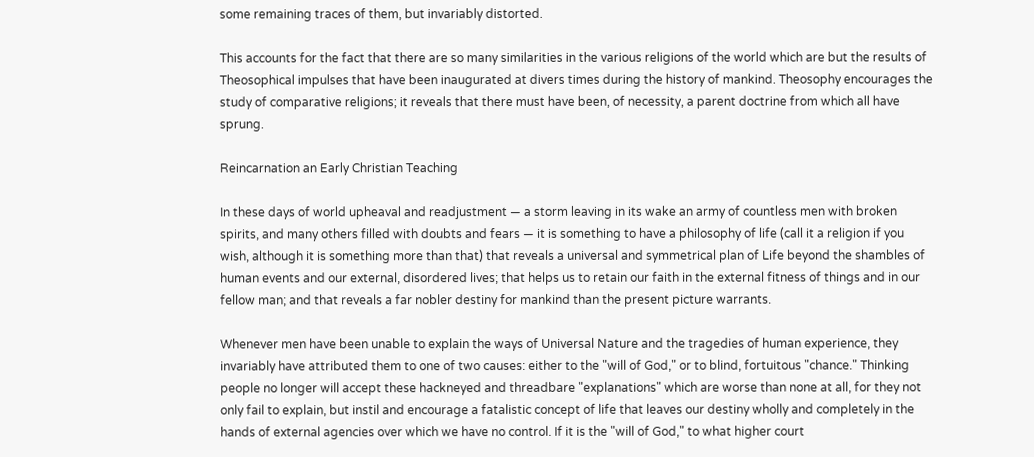some remaining traces of them, but invariably distorted.

This accounts for the fact that there are so many similarities in the various religions of the world which are but the results of Theosophical impulses that have been inaugurated at divers times during the history of mankind. Theosophy encourages the study of comparative religions; it reveals that there must have been, of necessity, a parent doctrine from which all have sprung.

Reincarnation an Early Christian Teaching

In these days of world upheaval and readjustment — a storm leaving in its wake an army of countless men with broken spirits, and many others filled with doubts and fears — it is something to have a philosophy of life (call it a religion if you wish, although it is something more than that) that reveals a universal and symmetrical plan of Life beyond the shambles of human events and our external, disordered lives; that helps us to retain our faith in the external fitness of things and in our fellow man; and that reveals a far nobler destiny for mankind than the present picture warrants.

Whenever men have been unable to explain the ways of Universal Nature and the tragedies of human experience, they invariably have attributed them to one of two causes: either to the "will of God," or to blind, fortuitous "chance." Thinking people no longer will accept these hackneyed and threadbare "explanations" which are worse than none at all, for they not only fail to explain, but instil and encourage a fatalistic concept of life that leaves our destiny wholly and completely in the hands of external agencies over which we have no control. If it is the "will of God," to what higher court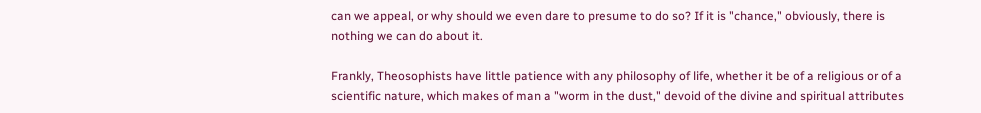can we appeal, or why should we even dare to presume to do so? If it is "chance," obviously, there is nothing we can do about it.

Frankly, Theosophists have little patience with any philosophy of life, whether it be of a religious or of a scientific nature, which makes of man a "worm in the dust," devoid of the divine and spiritual attributes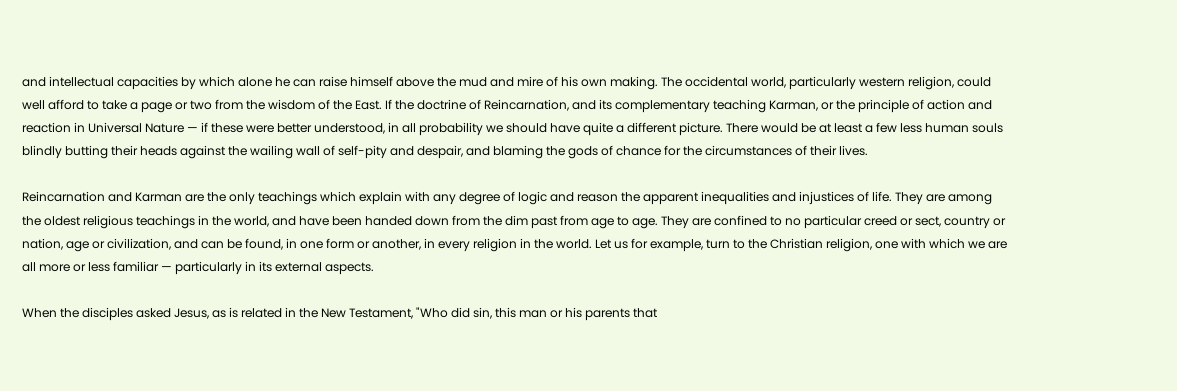and intellectual capacities by which alone he can raise himself above the mud and mire of his own making. The occidental world, particularly western religion, could well afford to take a page or two from the wisdom of the East. If the doctrine of Reincarnation, and its complementary teaching Karman, or the principle of action and reaction in Universal Nature — if these were better understood, in all probability we should have quite a different picture. There would be at least a few less human souls blindly butting their heads against the wailing wall of self-pity and despair, and blaming the gods of chance for the circumstances of their lives.

Reincarnation and Karman are the only teachings which explain with any degree of logic and reason the apparent inequalities and injustices of life. They are among the oldest religious teachings in the world, and have been handed down from the dim past from age to age. They are confined to no particular creed or sect, country or nation, age or civilization, and can be found, in one form or another, in every religion in the world. Let us for example, turn to the Christian religion, one with which we are all more or less familiar — particularly in its external aspects.

When the disciples asked Jesus, as is related in the New Testament, "Who did sin, this man or his parents that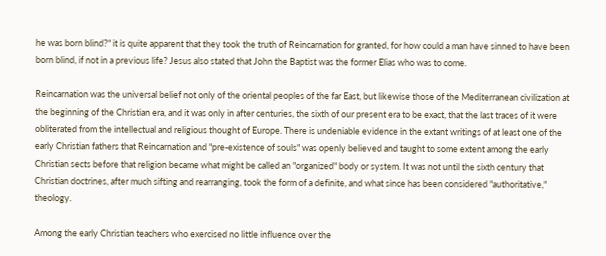he was born blind?" it is quite apparent that they took the truth of Reincarnation for granted, for how could a man have sinned to have been born blind, if not in a previous life? Jesus also stated that John the Baptist was the former Elias who was to come.

Reincarnation was the universal belief not only of the oriental peoples of the far East, but likewise those of the Mediterranean civilization at the beginning of the Christian era, and it was only in after centuries, the sixth of our present era to be exact, that the last traces of it were obliterated from the intellectual and religious thought of Europe. There is undeniable evidence in the extant writings of at least one of the early Christian fathers that Reincarnation and "pre-existence of souls" was openly believed and taught to some extent among the early Christian sects before that religion became what might be called an "organized" body or system. It was not until the sixth century that Christian doctrines, after much sifting and rearranging, took the form of a definite, and what since has been considered "authoritative," theology.

Among the early Christian teachers who exercised no little influence over the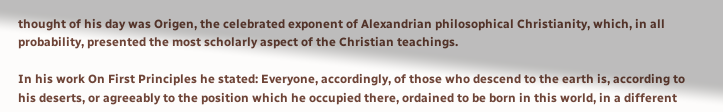thought of his day was Origen, the celebrated exponent of Alexandrian philosophical Christianity, which, in all probability, presented the most scholarly aspect of the Christian teachings.

In his work On First Principles he stated: Everyone, accordingly, of those who descend to the earth is, according to his deserts, or agreeably to the position which he occupied there, ordained to be born in this world, in a different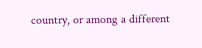country, or among a different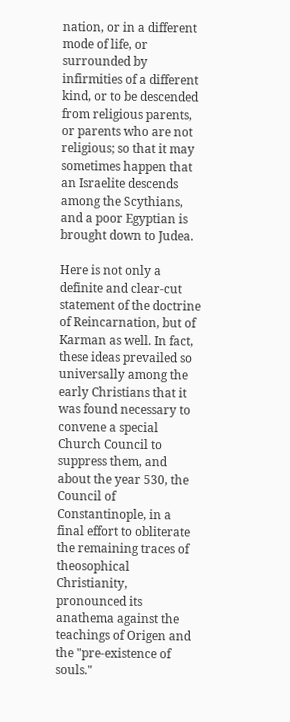nation, or in a different mode of life, or surrounded by infirmities of a different kind, or to be descended from religious parents, or parents who are not religious; so that it may sometimes happen that an Israelite descends among the Scythians, and a poor Egyptian is brought down to Judea.

Here is not only a definite and clear-cut statement of the doctrine of Reincarnation, but of Karman as well. In fact, these ideas prevailed so universally among the early Christians that it was found necessary to convene a special Church Council to suppress them, and about the year 530, the Council of Constantinople, in a final effort to obliterate the remaining traces of theosophical Christianity, pronounced its anathema against the teachings of Origen and the "pre-existence of souls."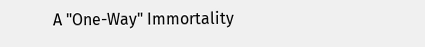A "One-Way" Immortality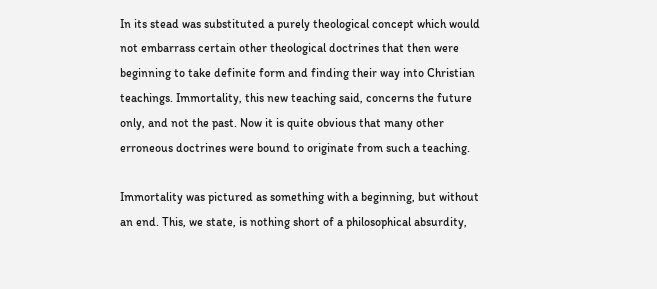In its stead was substituted a purely theological concept which would not embarrass certain other theological doctrines that then were beginning to take definite form and finding their way into Christian teachings. Immortality, this new teaching said, concerns the future only, and not the past. Now it is quite obvious that many other erroneous doctrines were bound to originate from such a teaching.

Immortality was pictured as something with a beginning, but without an end. This, we state, is nothing short of a philosophical absurdity,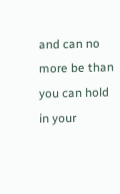and can no more be than you can hold in your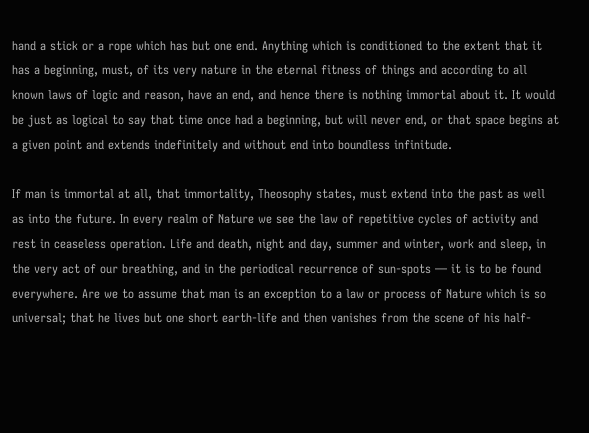hand a stick or a rope which has but one end. Anything which is conditioned to the extent that it has a beginning, must, of its very nature in the eternal fitness of things and according to all known laws of logic and reason, have an end, and hence there is nothing immortal about it. It would be just as logical to say that time once had a beginning, but will never end, or that space begins at a given point and extends indefinitely and without end into boundless infinitude.

If man is immortal at all, that immortality, Theosophy states, must extend into the past as well as into the future. In every realm of Nature we see the law of repetitive cycles of activity and rest in ceaseless operation. Life and death, night and day, summer and winter, work and sleep, in the very act of our breathing, and in the periodical recurrence of sun-spots — it is to be found everywhere. Are we to assume that man is an exception to a law or process of Nature which is so universal; that he lives but one short earth-life and then vanishes from the scene of his half-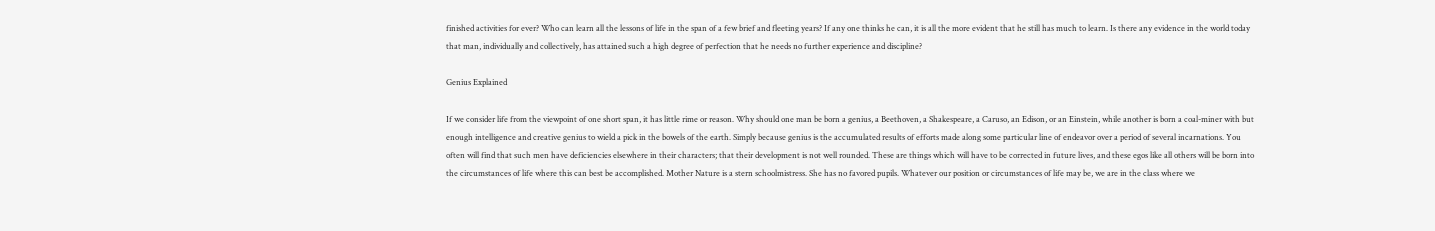finished activities for ever? Who can learn all the lessons of life in the span of a few brief and fleeting years? If any one thinks he can, it is all the more evident that he still has much to learn. Is there any evidence in the world today that man, individually and collectively, has attained such a high degree of perfection that he needs no further experience and discipline?

Genius Explained

If we consider life from the viewpoint of one short span, it has little rime or reason. Why should one man be born a genius, a Beethoven, a Shakespeare, a Caruso, an Edison, or an Einstein, while another is born a coal-miner with but enough intelligence and creative genius to wield a pick in the bowels of the earth. Simply because genius is the accumulated results of efforts made along some particular line of endeavor over a period of several incarnations. You often will find that such men have deficiencies elsewhere in their characters; that their development is not well rounded. These are things which will have to be corrected in future lives, and these egos like all others will be born into the circumstances of life where this can best be accomplished. Mother Nature is a stern schoolmistress. She has no favored pupils. Whatever our position or circumstances of life may be, we are in the class where we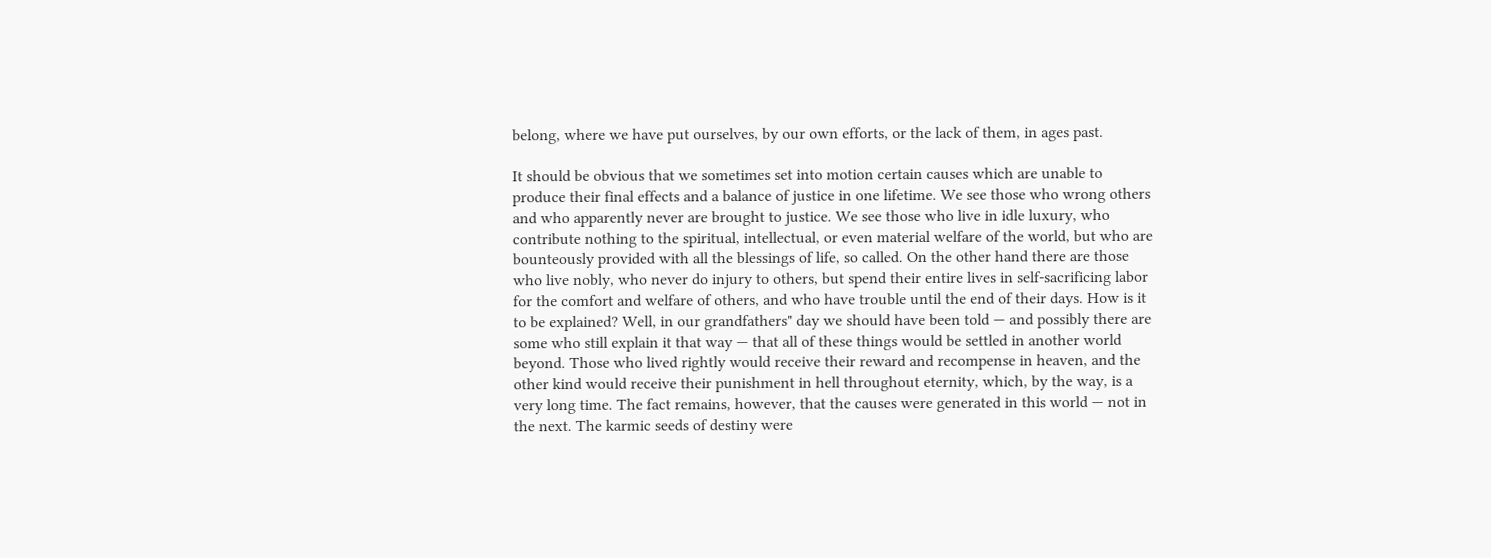belong, where we have put ourselves, by our own efforts, or the lack of them, in ages past.

It should be obvious that we sometimes set into motion certain causes which are unable to produce their final effects and a balance of justice in one lifetime. We see those who wrong others and who apparently never are brought to justice. We see those who live in idle luxury, who contribute nothing to the spiritual, intellectual, or even material welfare of the world, but who are bounteously provided with all the blessings of life, so called. On the other hand there are those who live nobly, who never do injury to others, but spend their entire lives in self-sacrificing labor for the comfort and welfare of others, and who have trouble until the end of their days. How is it to be explained? Well, in our grandfathers" day we should have been told — and possibly there are some who still explain it that way — that all of these things would be settled in another world beyond. Those who lived rightly would receive their reward and recompense in heaven, and the other kind would receive their punishment in hell throughout eternity, which, by the way, is a very long time. The fact remains, however, that the causes were generated in this world — not in the next. The karmic seeds of destiny were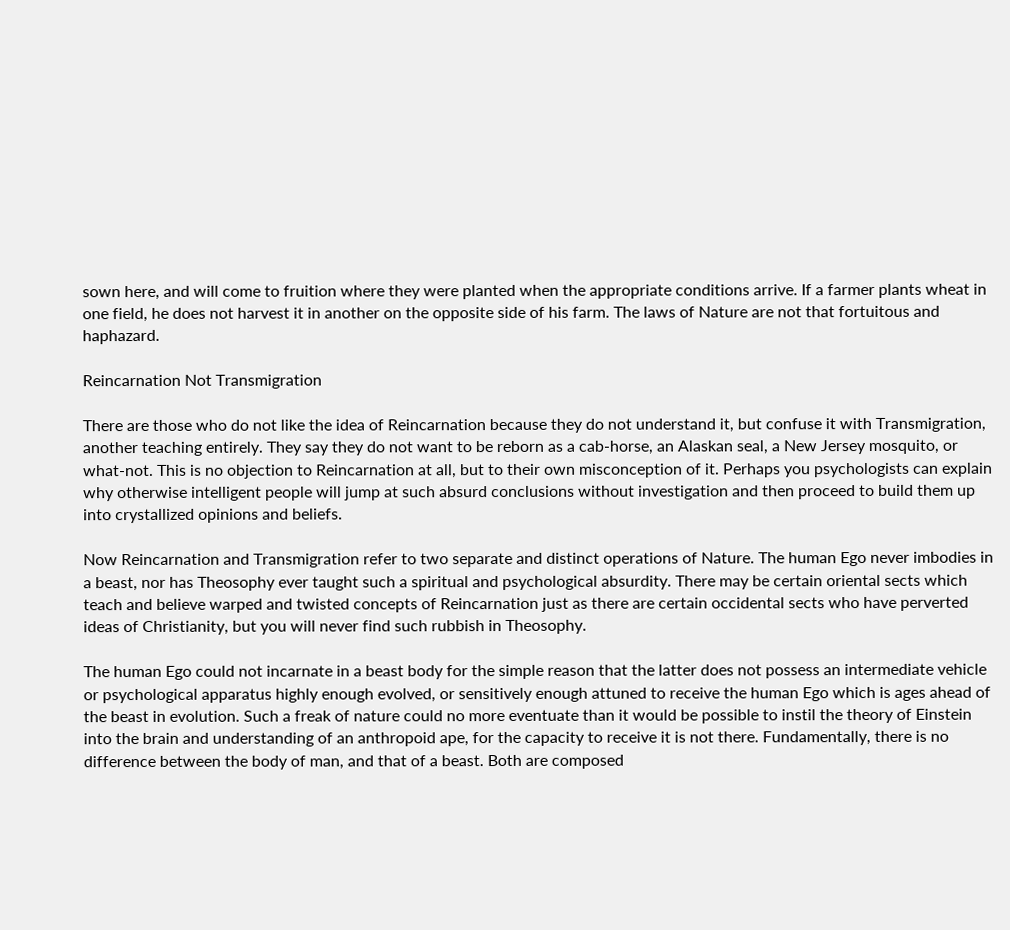sown here, and will come to fruition where they were planted when the appropriate conditions arrive. If a farmer plants wheat in one field, he does not harvest it in another on the opposite side of his farm. The laws of Nature are not that fortuitous and haphazard.

Reincarnation Not Transmigration

There are those who do not like the idea of Reincarnation because they do not understand it, but confuse it with Transmigration, another teaching entirely. They say they do not want to be reborn as a cab-horse, an Alaskan seal, a New Jersey mosquito, or what-not. This is no objection to Reincarnation at all, but to their own misconception of it. Perhaps you psychologists can explain why otherwise intelligent people will jump at such absurd conclusions without investigation and then proceed to build them up into crystallized opinions and beliefs.

Now Reincarnation and Transmigration refer to two separate and distinct operations of Nature. The human Ego never imbodies in a beast, nor has Theosophy ever taught such a spiritual and psychological absurdity. There may be certain oriental sects which teach and believe warped and twisted concepts of Reincarnation just as there are certain occidental sects who have perverted ideas of Christianity, but you will never find such rubbish in Theosophy.

The human Ego could not incarnate in a beast body for the simple reason that the latter does not possess an intermediate vehicle or psychological apparatus highly enough evolved, or sensitively enough attuned to receive the human Ego which is ages ahead of the beast in evolution. Such a freak of nature could no more eventuate than it would be possible to instil the theory of Einstein into the brain and understanding of an anthropoid ape, for the capacity to receive it is not there. Fundamentally, there is no difference between the body of man, and that of a beast. Both are composed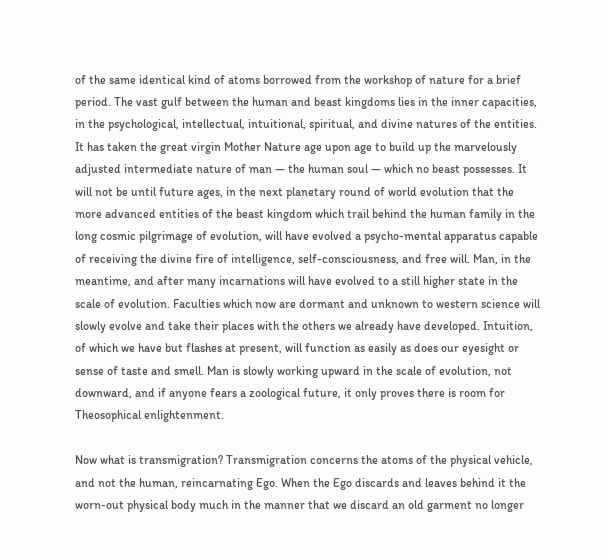of the same identical kind of atoms borrowed from the workshop of nature for a brief period. The vast gulf between the human and beast kingdoms lies in the inner capacities, in the psychological, intellectual, intuitional, spiritual, and divine natures of the entities. It has taken the great virgin Mother Nature age upon age to build up the marvelously adjusted intermediate nature of man — the human soul — which no beast possesses. It will not be until future ages, in the next planetary round of world evolution that the more advanced entities of the beast kingdom which trail behind the human family in the long cosmic pilgrimage of evolution, will have evolved a psycho-mental apparatus capable of receiving the divine fire of intelligence, self-consciousness, and free will. Man, in the meantime, and after many incarnations will have evolved to a still higher state in the scale of evolution. Faculties which now are dormant and unknown to western science will slowly evolve and take their places with the others we already have developed. Intuition, of which we have but flashes at present, will function as easily as does our eyesight or sense of taste and smell. Man is slowly working upward in the scale of evolution, not downward, and if anyone fears a zoological future, it only proves there is room for Theosophical enlightenment.

Now what is transmigration? Transmigration concerns the atoms of the physical vehicle, and not the human, reincarnating Ego. When the Ego discards and leaves behind it the worn-out physical body much in the manner that we discard an old garment no longer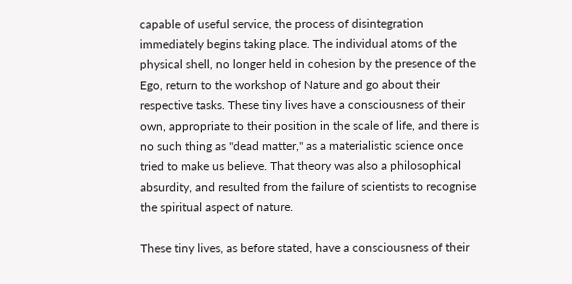capable of useful service, the process of disintegration immediately begins taking place. The individual atoms of the physical shell, no longer held in cohesion by the presence of the Ego, return to the workshop of Nature and go about their respective tasks. These tiny lives have a consciousness of their own, appropriate to their position in the scale of life, and there is no such thing as "dead matter," as a materialistic science once tried to make us believe. That theory was also a philosophical absurdity, and resulted from the failure of scientists to recognise the spiritual aspect of nature.

These tiny lives, as before stated, have a consciousness of their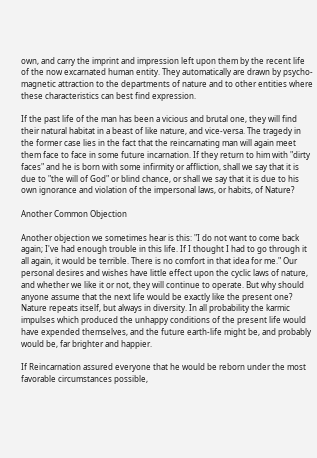own, and carry the imprint and impression left upon them by the recent life of the now excarnated human entity. They automatically are drawn by psycho-magnetic attraction to the departments of nature and to other entities where these characteristics can best find expression.

If the past life of the man has been a vicious and brutal one, they will find their natural habitat in a beast of like nature, and vice-versa. The tragedy in the former case lies in the fact that the reincarnating man will again meet them face to face in some future incarnation. If they return to him with "dirty faces" and he is born with some infirmity or affliction, shall we say that it is due to "the will of God" or blind chance, or shall we say that it is due to his own ignorance and violation of the impersonal laws, or habits, of Nature?

Another Common Objection

Another objection we sometimes hear is this: "I do not want to come back again; I've had enough trouble in this life. If I thought I had to go through it all again, it would be terrible. There is no comfort in that idea for me." Our personal desires and wishes have little effect upon the cyclic laws of nature, and whether we like it or not, they will continue to operate. But why should anyone assume that the next life would be exactly like the present one? Nature repeats itself, but always in diversity. In all probability the karmic impulses which produced the unhappy conditions of the present life would have expended themselves, and the future earth-life might be, and probably would be, far brighter and happier.

If Reincarnation assured everyone that he would be reborn under the most favorable circumstances possible,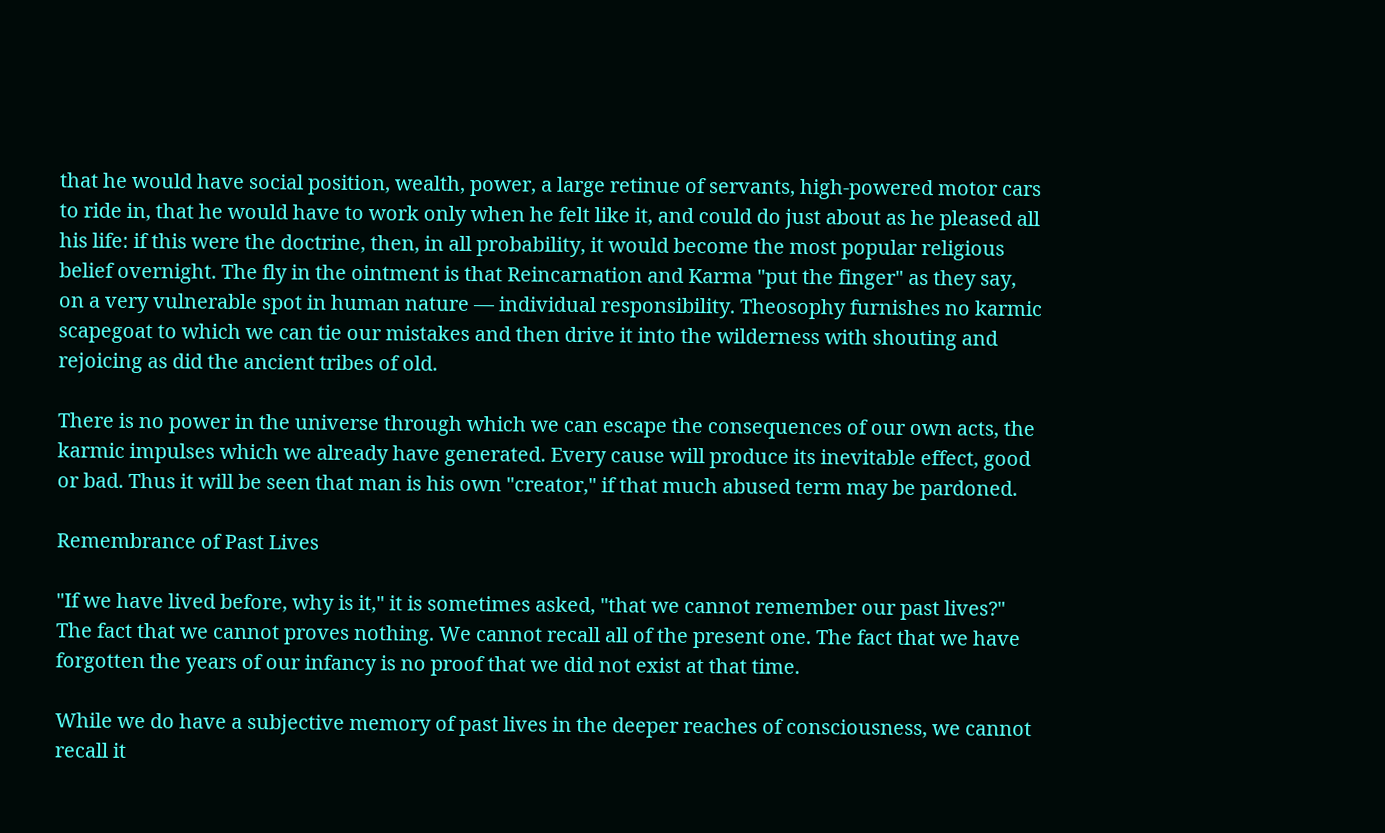that he would have social position, wealth, power, a large retinue of servants, high-powered motor cars to ride in, that he would have to work only when he felt like it, and could do just about as he pleased all his life: if this were the doctrine, then, in all probability, it would become the most popular religious belief overnight. The fly in the ointment is that Reincarnation and Karma "put the finger" as they say, on a very vulnerable spot in human nature — individual responsibility. Theosophy furnishes no karmic scapegoat to which we can tie our mistakes and then drive it into the wilderness with shouting and rejoicing as did the ancient tribes of old.

There is no power in the universe through which we can escape the consequences of our own acts, the karmic impulses which we already have generated. Every cause will produce its inevitable effect, good or bad. Thus it will be seen that man is his own "creator," if that much abused term may be pardoned.

Remembrance of Past Lives

"If we have lived before, why is it," it is sometimes asked, "that we cannot remember our past lives?" The fact that we cannot proves nothing. We cannot recall all of the present one. The fact that we have forgotten the years of our infancy is no proof that we did not exist at that time.

While we do have a subjective memory of past lives in the deeper reaches of consciousness, we cannot recall it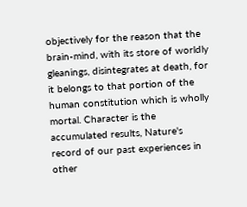objectively for the reason that the brain-mind, with its store of worldly gleanings, disintegrates at death, for it belongs to that portion of the human constitution which is wholly mortal. Character is the accumulated results, Nature's record of our past experiences in other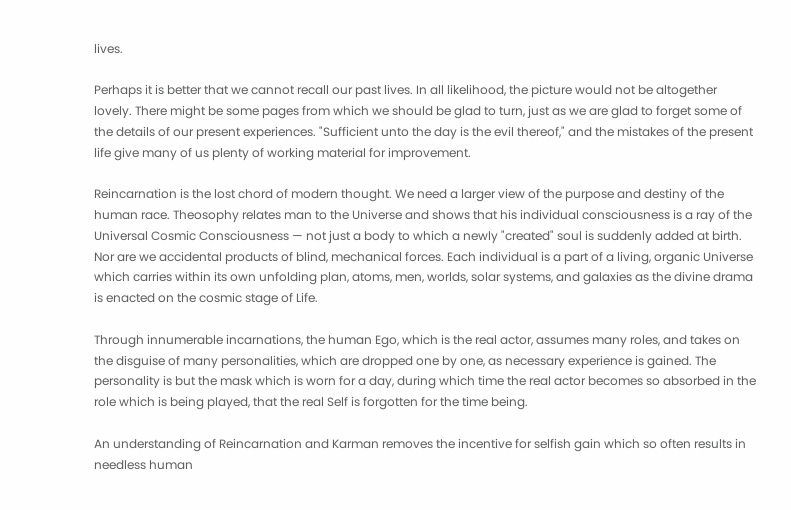lives.

Perhaps it is better that we cannot recall our past lives. In all likelihood, the picture would not be altogether lovely. There might be some pages from which we should be glad to turn, just as we are glad to forget some of the details of our present experiences. "Sufficient unto the day is the evil thereof," and the mistakes of the present life give many of us plenty of working material for improvement.

Reincarnation is the lost chord of modern thought. We need a larger view of the purpose and destiny of the human race. Theosophy relates man to the Universe and shows that his individual consciousness is a ray of the Universal Cosmic Consciousness — not just a body to which a newly "created" soul is suddenly added at birth. Nor are we accidental products of blind, mechanical forces. Each individual is a part of a living, organic Universe which carries within its own unfolding plan, atoms, men, worlds, solar systems, and galaxies as the divine drama is enacted on the cosmic stage of Life.

Through innumerable incarnations, the human Ego, which is the real actor, assumes many roles, and takes on the disguise of many personalities, which are dropped one by one, as necessary experience is gained. The personality is but the mask which is worn for a day, during which time the real actor becomes so absorbed in the role which is being played, that the real Self is forgotten for the time being.

An understanding of Reincarnation and Karman removes the incentive for selfish gain which so often results in needless human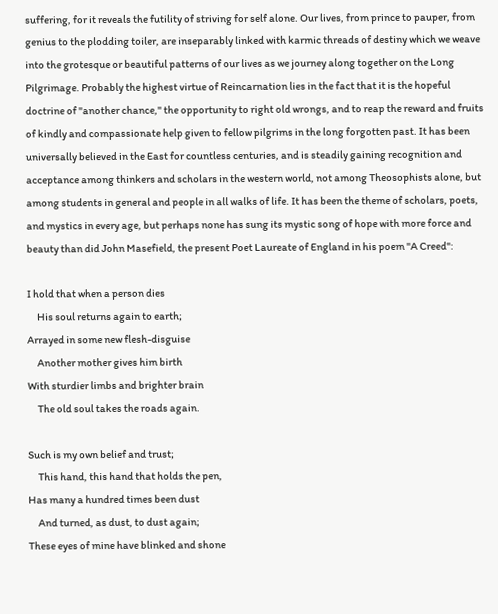suffering, for it reveals the futility of striving for self alone. Our lives, from prince to pauper, from genius to the plodding toiler, are inseparably linked with karmic threads of destiny which we weave into the grotesque or beautiful patterns of our lives as we journey along together on the Long Pilgrimage. Probably the highest virtue of Reincarnation lies in the fact that it is the hopeful doctrine of "another chance," the opportunity to right old wrongs, and to reap the reward and fruits of kindly and compassionate help given to fellow pilgrims in the long forgotten past. It has been universally believed in the East for countless centuries, and is steadily gaining recognition and acceptance among thinkers and scholars in the western world, not among Theosophists alone, but among students in general and people in all walks of life. It has been the theme of scholars, poets, and mystics in every age, but perhaps none has sung its mystic song of hope with more force and beauty than did John Masefield, the present Poet Laureate of England in his poem "A Creed":

I hold that when a person dies
     His soul returns again to earth;
Arrayed in some new flesh-disguise
     Another mother gives him birth
With sturdier limbs and brighter brain
     The old soul takes the roads again.

Such is my own belief and trust;
     This hand, this hand that holds the pen,
Has many a hundred times been dust
     And turned, as dust, to dust again;
These eyes of mine have blinked and shone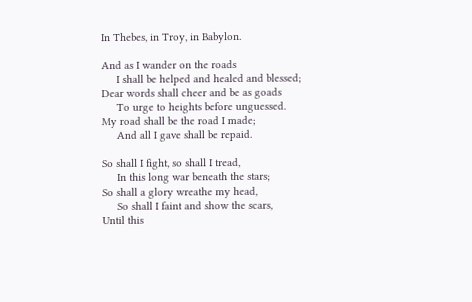In Thebes, in Troy, in Babylon.

And as I wander on the roads
     I shall be helped and healed and blessed;
Dear words shall cheer and be as goads
     To urge to heights before unguessed.
My road shall be the road I made;
     And all I gave shall be repaid.

So shall I fight, so shall I tread,
     In this long war beneath the stars;
So shall a glory wreathe my head,
     So shall I faint and show the scars,
Until this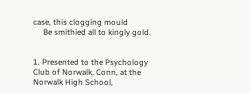case, this clogging mould
     Be smithied all to kingly gold.


1. Presented to the Psychology Club of Norwalk, Conn, at the Norwalk High School,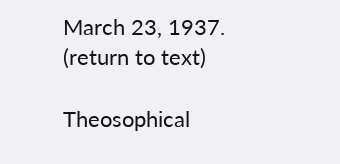March 23, 1937. (return to text)

Theosophical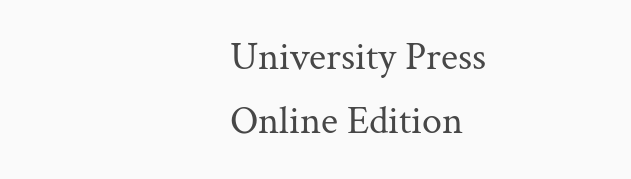University Press Online Edition